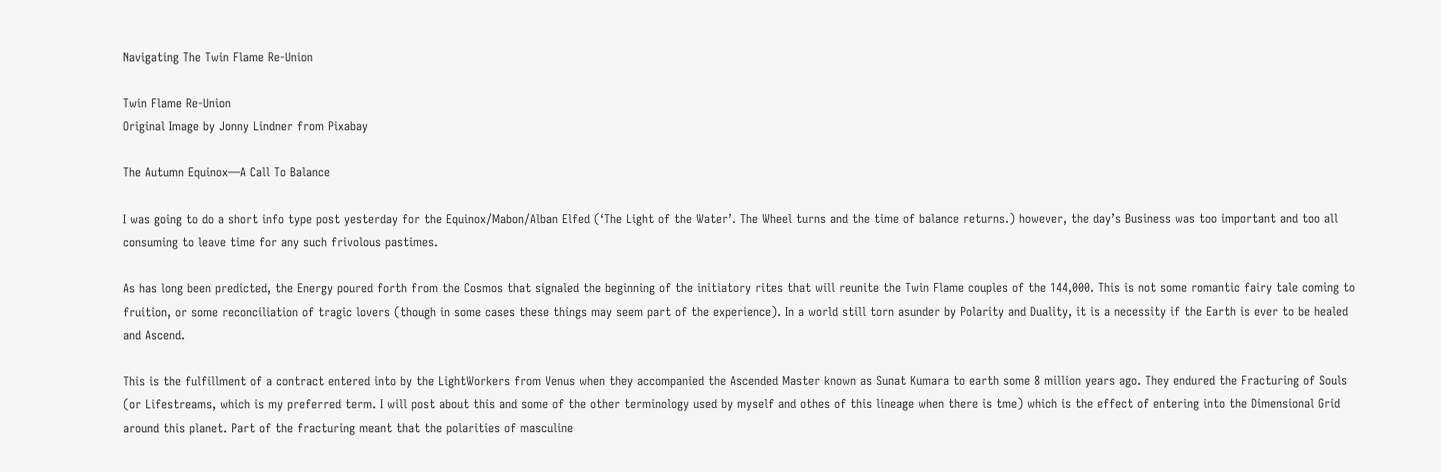Navigating The Twin Flame Re-Union

Twin Flame Re-Union
Original Image by Jonny Lindner from Pixabay

The Autumn Equinox—A Call To Balance

I was going to do a short info type post yesterday for the Equinox/Mabon/Alban Elfed (‘The Light of the Water’. The Wheel turns and the time of balance returns.) however, the day’s Business was too important and too all consuming to leave time for any such frivolous pastimes.

As has long been predicted, the Energy poured forth from the Cosmos that signaled the beginning of the initiatory rites that will reunite the Twin Flame couples of the 144,000. This is not some romantic fairy tale coming to fruition, or some reconciliation of tragic lovers (though in some cases these things may seem part of the experience). In a world still torn asunder by Polarity and Duality, it is a necessity if the Earth is ever to be healed and Ascend.

This is the fulfillment of a contract entered into by the LightWorkers from Venus when they accompanied the Ascended Master known as Sunat Kumara to earth some 8 million years ago. They endured the Fracturing of Souls (or Lifestreams, which is my preferred term. I will post about this and some of the other terminology used by myself and othes of this lineage when there is tme) which is the effect of entering into the Dimensional Grid around this planet. Part of the fracturing meant that the polarities of masculine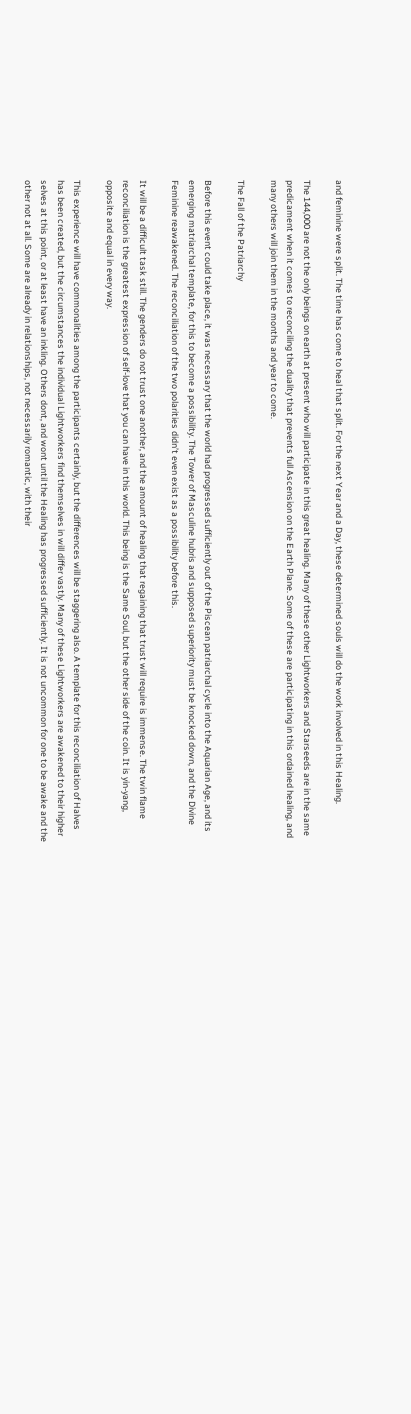and feminine were split. The time has come to heal that split. For the next Year and a Day, these determined souls will do the work involved in this Healing.

The 144,000 are not the only beings on earth at present who will participate in this great healing. Many of these other Lightworkers and Starseeds are in the same predicament when it comes to reconciling the duality that prevents full Ascension on the Earth Plane. Some of these are participating in this ordained healing, and many others will join them in the months and year to come.

The Fall of the Patriarchy

Before this event could take place, it was necessary that the world had progressed sufficiently out of the Piscean patriarchal cycle into the Aquarian Age, and its emerging matriarchal template, for this to become a possibility. The Tower of Masculine hubris and supposed superiority must be knocked down, and the Divine Feminine reawakened. The reconciliation of the two polarities didn’t even exist as a possibility before this.

It will be a difficult task still. The genders do not trust one another, and the amount of healing that regaining that trust will require is immense. The twin flame reconciliation is the greatest expression of self-love that you can have in this world. This being is the Same Soul, but the other side of the coin. It is yin-yang, opposite and equal in every way.

This experience will have commonalities among the participants certainly, but the differences will be staggering also. A template for this reconciliation of Halves has been created, but the circumstances the individual Lightworkers find themselves in will differ vastly. Many of these Lightworkers are awakened to their higher selves at this point, or at least have an inkling. Others dont, and wont until the Healing has progressed sufficiently. It is not uncommon for one to be awake and the other not at all. Some are already in relationships, not necessarily romantic, with their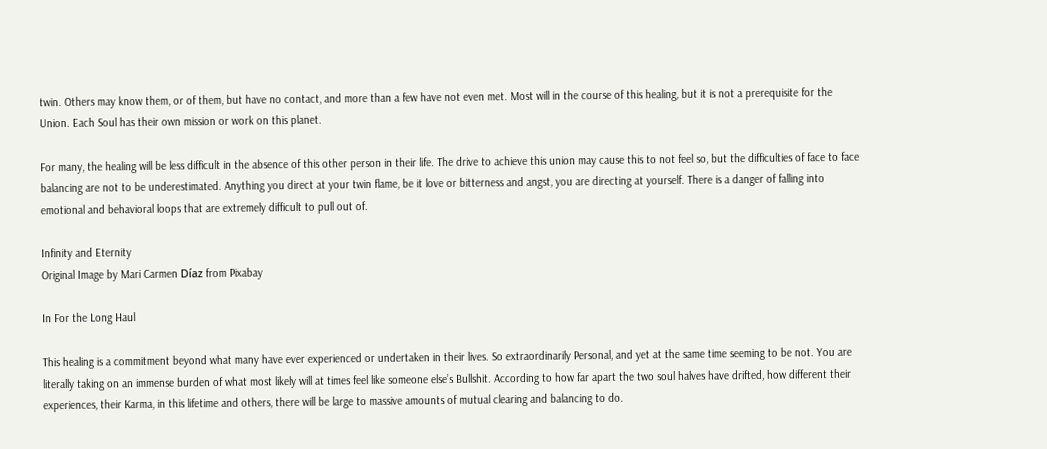twin. Others may know them, or of them, but have no contact, and more than a few have not even met. Most will in the course of this healing, but it is not a prerequisite for the Union. Each Soul has their own mission or work on this planet.

For many, the healing will be less difficult in the absence of this other person in their life. The drive to achieve this union may cause this to not feel so, but the difficulties of face to face balancing are not to be underestimated. Anything you direct at your twin flame, be it love or bitterness and angst, you are directing at yourself. There is a danger of falling into emotional and behavioral loops that are extremely difficult to pull out of.

Infinity and Eternity
Original Image by Mari Carmen Díaz from Pixabay

In For the Long Haul

This healing is a commitment beyond what many have ever experienced or undertaken in their lives. So extraordinarily Personal, and yet at the same time seeming to be not. You are literally taking on an immense burden of what most likely will at times feel like someone else’s Bullshit. According to how far apart the two soul halves have drifted, how different their experiences, their Karma, in this lifetime and others, there will be large to massive amounts of mutual clearing and balancing to do.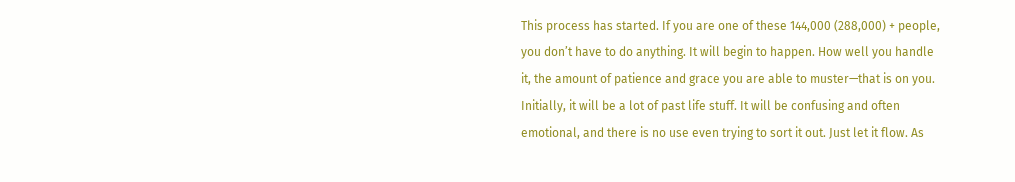This process has started. If you are one of these 144,000 (288,000) + people, you don’t have to do anything. It will begin to happen. How well you handle it, the amount of patience and grace you are able to muster—that is on you. Initially, it will be a lot of past life stuff. It will be confusing and often emotional, and there is no use even trying to sort it out. Just let it flow. As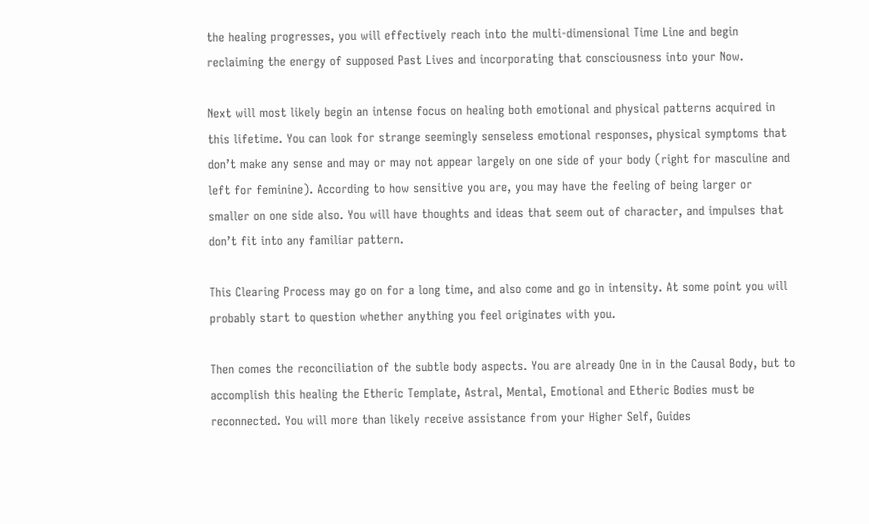the healing progresses, you will effectively reach into the multi-dimensional Time Line and begin reclaiming the energy of supposed Past Lives and incorporating that consciousness into your Now.

Next will most likely begin an intense focus on healing both emotional and physical patterns acquired in this lifetime. You can look for strange seemingly senseless emotional responses, physical symptoms that don’t make any sense and may or may not appear largely on one side of your body (right for masculine and left for feminine). According to how sensitive you are, you may have the feeling of being larger or smaller on one side also. You will have thoughts and ideas that seem out of character, and impulses that don’t fit into any familiar pattern.

This Clearing Process may go on for a long time, and also come and go in intensity. At some point you will probably start to question whether anything you feel originates with you.

Then comes the reconciliation of the subtle body aspects. You are already One in in the Causal Body, but to accomplish this healing the Etheric Template, Astral, Mental, Emotional and Etheric Bodies must be reconnected. You will more than likely receive assistance from your Higher Self, Guides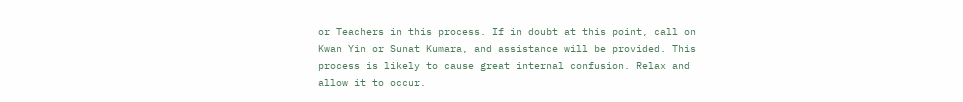or Teachers in this process. If in doubt at this point, call on Kwan Yin or Sunat Kumara, and assistance will be provided. This process is likely to cause great internal confusion. Relax and allow it to occur.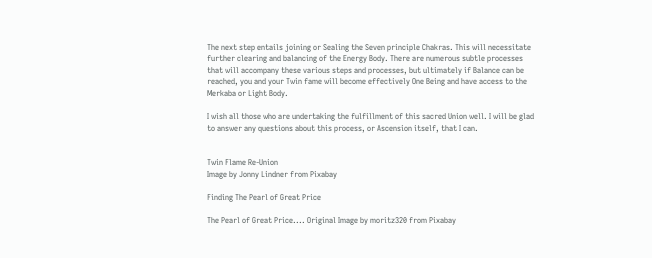The next step entails joining or Sealing the Seven principle Chakras. This will necessitate further clearing and balancing of the Energy Body. There are numerous subtle processes that will accompany these various steps and processes, but ultimately if Balance can be reached, you and your Twin fame will become effectively One Being and have access to the Merkaba or Light Body.

I wish all those who are undertaking the fulfillment of this sacred Union well. I will be glad to answer any questions about this process, or Ascension itself, that I can.


Twin Flame Re-Union
Image by Jonny Lindner from Pixabay

Finding The Pearl of Great Price

The Pearl of Great Price.... Original Image by moritz320 from Pixabay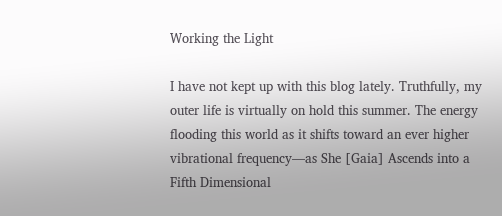Working the Light

I have not kept up with this blog lately. Truthfully, my outer life is virtually on hold this summer. The energy flooding this world as it shifts toward an ever higher vibrational frequency—as She [Gaia] Ascends into a Fifth Dimensional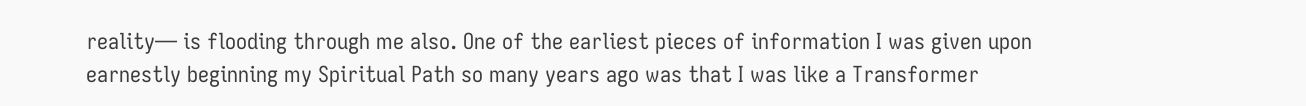reality— is flooding through me also. One of the earliest pieces of information I was given upon earnestly beginning my Spiritual Path so many years ago was that I was like a Transformer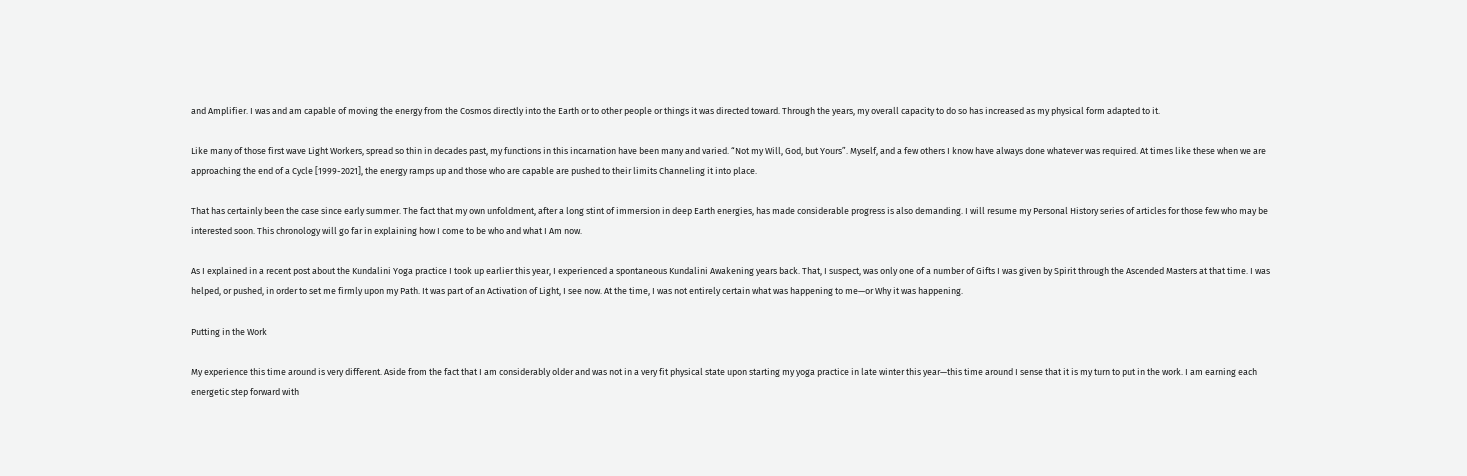and Amplifier. I was and am capable of moving the energy from the Cosmos directly into the Earth or to other people or things it was directed toward. Through the years, my overall capacity to do so has increased as my physical form adapted to it.

Like many of those first wave Light Workers, spread so thin in decades past, my functions in this incarnation have been many and varied. “Not my Will, God, but Yours”. Myself, and a few others I know have always done whatever was required. At times like these when we are approaching the end of a Cycle [1999-2021], the energy ramps up and those who are capable are pushed to their limits Channeling it into place.

That has certainly been the case since early summer. The fact that my own unfoldment, after a long stint of immersion in deep Earth energies, has made considerable progress is also demanding. I will resume my Personal History series of articles for those few who may be interested soon. This chronology will go far in explaining how I come to be who and what I Am now.

As I explained in a recent post about the Kundalini Yoga practice I took up earlier this year, I experienced a spontaneous Kundalini Awakening years back. That, I suspect, was only one of a number of Gifts I was given by Spirit through the Ascended Masters at that time. I was helped, or pushed, in order to set me firmly upon my Path. It was part of an Activation of Light, I see now. At the time, I was not entirely certain what was happening to me—or Why it was happening.

Putting in the Work

My experience this time around is very different. Aside from the fact that I am considerably older and was not in a very fit physical state upon starting my yoga practice in late winter this year—this time around I sense that it is my turn to put in the work. I am earning each energetic step forward with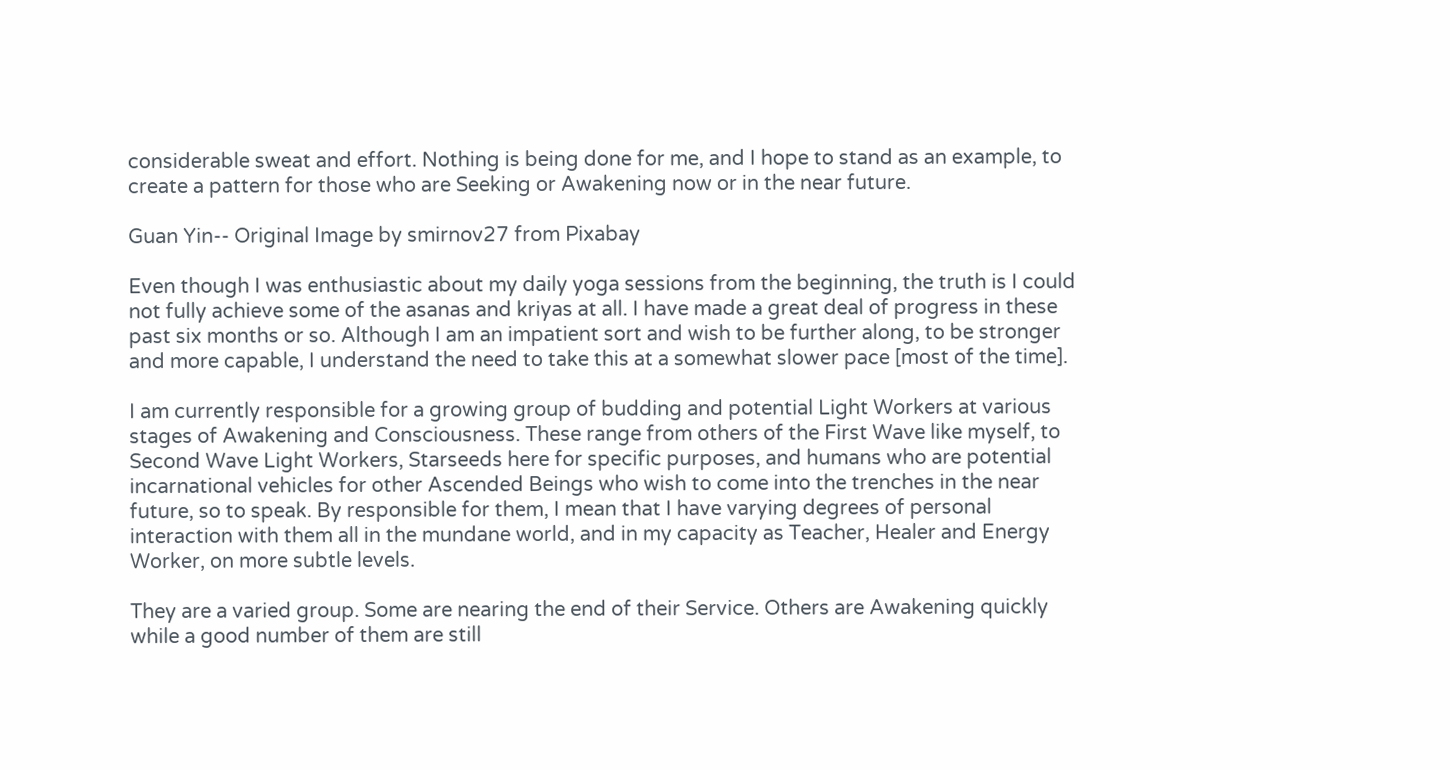considerable sweat and effort. Nothing is being done for me, and I hope to stand as an example, to create a pattern for those who are Seeking or Awakening now or in the near future.

Guan Yin-- Original Image by smirnov27 from Pixabay

Even though I was enthusiastic about my daily yoga sessions from the beginning, the truth is I could not fully achieve some of the asanas and kriyas at all. I have made a great deal of progress in these past six months or so. Although I am an impatient sort and wish to be further along, to be stronger and more capable, I understand the need to take this at a somewhat slower pace [most of the time].

I am currently responsible for a growing group of budding and potential Light Workers at various stages of Awakening and Consciousness. These range from others of the First Wave like myself, to Second Wave Light Workers, Starseeds here for specific purposes, and humans who are potential incarnational vehicles for other Ascended Beings who wish to come into the trenches in the near future, so to speak. By responsible for them, I mean that I have varying degrees of personal interaction with them all in the mundane world, and in my capacity as Teacher, Healer and Energy Worker, on more subtle levels.

They are a varied group. Some are nearing the end of their Service. Others are Awakening quickly while a good number of them are still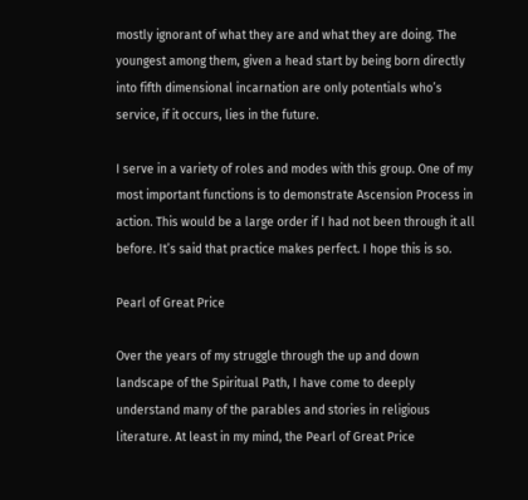mostly ignorant of what they are and what they are doing. The youngest among them, given a head start by being born directly into fifth dimensional incarnation are only potentials who’s service, if it occurs, lies in the future.

I serve in a variety of roles and modes with this group. One of my most important functions is to demonstrate Ascension Process in action. This would be a large order if I had not been through it all before. It’s said that practice makes perfect. I hope this is so.

Pearl of Great Price

Over the years of my struggle through the up and down landscape of the Spiritual Path, I have come to deeply understand many of the parables and stories in religious literature. At least in my mind, the Pearl of Great Price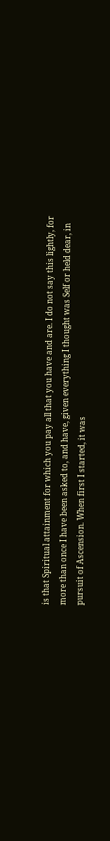is that Spiritual attainment for which you pay all that you have and are. I do not say this lightly, for more than once I have been asked to, and have, given everything I thought was Self or held dear, in pursuit of Ascension. When first I started, it was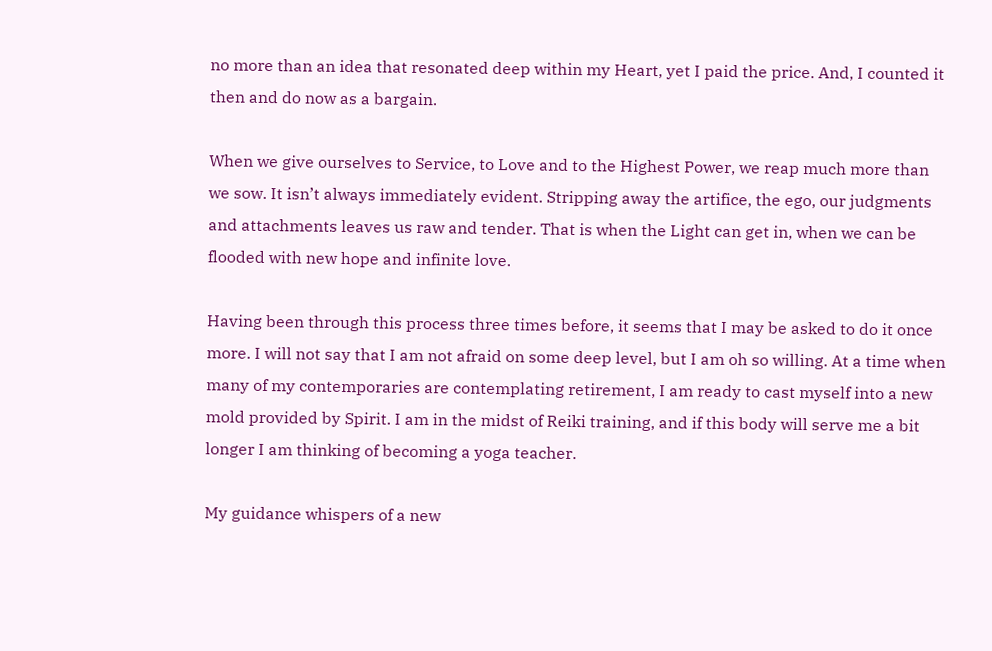no more than an idea that resonated deep within my Heart, yet I paid the price. And, I counted it then and do now as a bargain.

When we give ourselves to Service, to Love and to the Highest Power, we reap much more than we sow. It isn’t always immediately evident. Stripping away the artifice, the ego, our judgments and attachments leaves us raw and tender. That is when the Light can get in, when we can be flooded with new hope and infinite love.

Having been through this process three times before, it seems that I may be asked to do it once more. I will not say that I am not afraid on some deep level, but I am oh so willing. At a time when many of my contemporaries are contemplating retirement, I am ready to cast myself into a new mold provided by Spirit. I am in the midst of Reiki training, and if this body will serve me a bit longer I am thinking of becoming a yoga teacher.

My guidance whispers of a new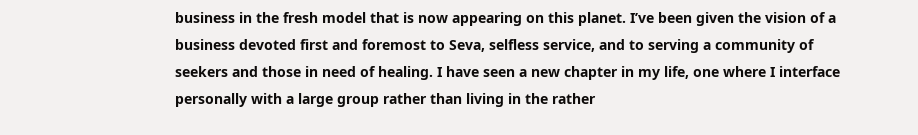business in the fresh model that is now appearing on this planet. I’ve been given the vision of a business devoted first and foremost to Seva, selfless service, and to serving a community of seekers and those in need of healing. I have seen a new chapter in my life, one where I interface personally with a large group rather than living in the rather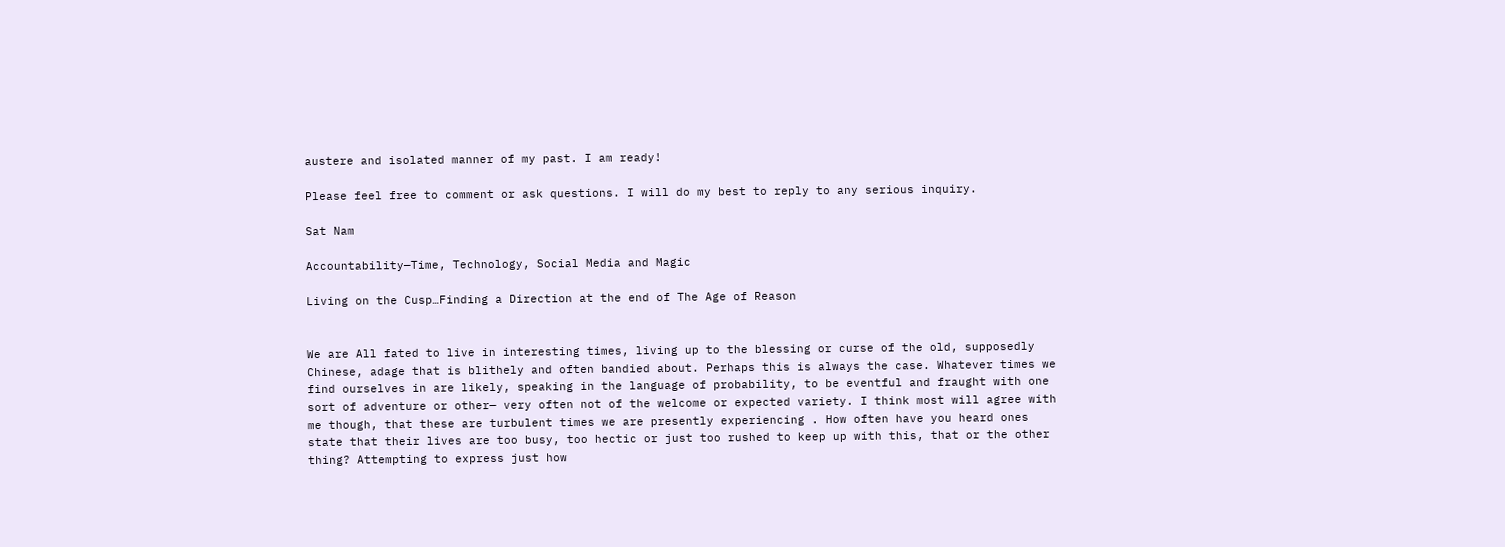austere and isolated manner of my past. I am ready!

Please feel free to comment or ask questions. I will do my best to reply to any serious inquiry.

Sat Nam

Accountability—Time, Technology, Social Media and Magic

Living on the Cusp…Finding a Direction at the end of The Age of Reason


We are All fated to live in interesting times, living up to the blessing or curse of the old, supposedly Chinese, adage that is blithely and often bandied about. Perhaps this is always the case. Whatever times we find ourselves in are likely, speaking in the language of probability, to be eventful and fraught with one sort of adventure or other— very often not of the welcome or expected variety. I think most will agree with me though, that these are turbulent times we are presently experiencing . How often have you heard ones state that their lives are too busy, too hectic or just too rushed to keep up with this, that or the other thing? Attempting to express just how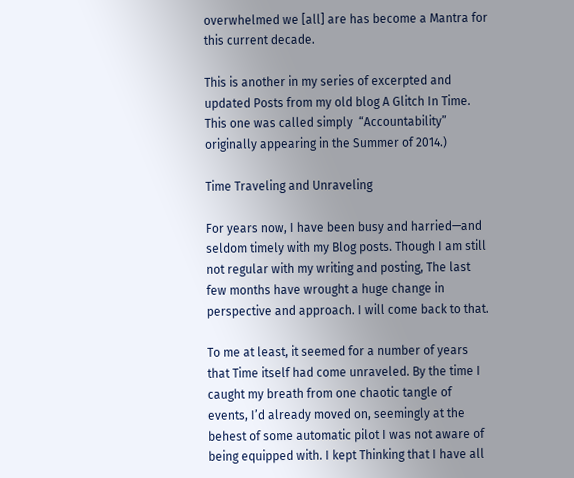overwhelmed we [all] are has become a Mantra for this current decade.

This is another in my series of excerpted and updated Posts from my old blog A Glitch In Time. This one was called simply  “Accountability” originally appearing in the Summer of 2014.)

Time Traveling and Unraveling

For years now, I have been busy and harried—and seldom timely with my Blog posts. Though I am still not regular with my writing and posting, The last few months have wrought a huge change in perspective and approach. I will come back to that.

To me at least, it seemed for a number of years that Time itself had come unraveled. By the time I caught my breath from one chaotic tangle of events, I’d already moved on, seemingly at the behest of some automatic pilot I was not aware of being equipped with. I kept Thinking that I have all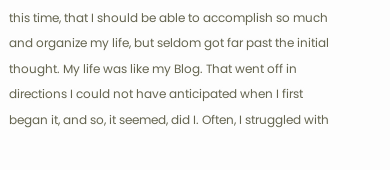this time, that I should be able to accomplish so much and organize my life, but seldom got far past the initial thought. My life was like my Blog. That went off in directions I could not have anticipated when I first began it, and so, it seemed, did I. Often, I struggled with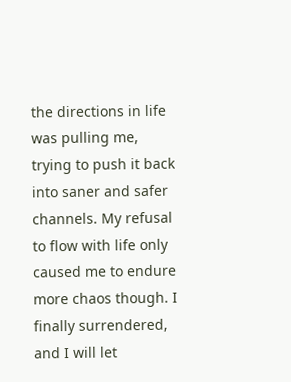the directions in life was pulling me, trying to push it back into saner and safer channels. My refusal to flow with life only caused me to endure more chaos though. I finally surrendered, and I will let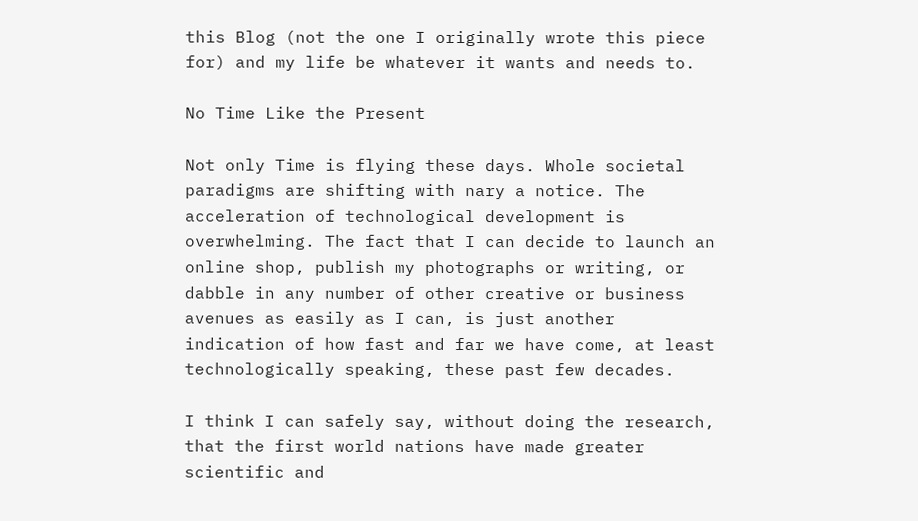this Blog (not the one I originally wrote this piece for) and my life be whatever it wants and needs to.

No Time Like the Present

Not only Time is flying these days. Whole societal paradigms are shifting with nary a notice. The acceleration of technological development is overwhelming. The fact that I can decide to launch an online shop, publish my photographs or writing, or dabble in any number of other creative or business avenues as easily as I can, is just another indication of how fast and far we have come, at least technologically speaking, these past few decades.

I think I can safely say, without doing the research, that the first world nations have made greater scientific and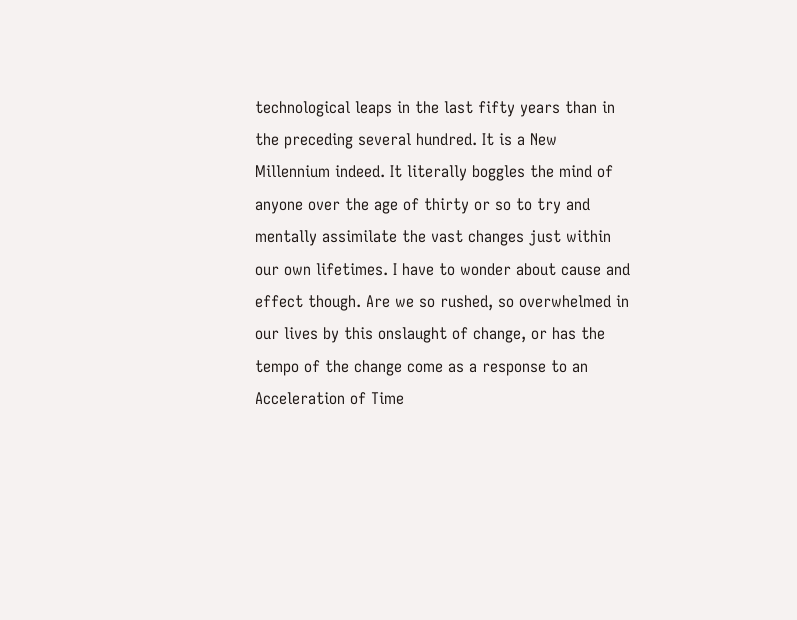technological leaps in the last fifty years than in the preceding several hundred. It is a New Millennium indeed. It literally boggles the mind of anyone over the age of thirty or so to try and mentally assimilate the vast changes just within our own lifetimes. I have to wonder about cause and effect though. Are we so rushed, so overwhelmed in our lives by this onslaught of change, or has the tempo of the change come as a response to an Acceleration of Time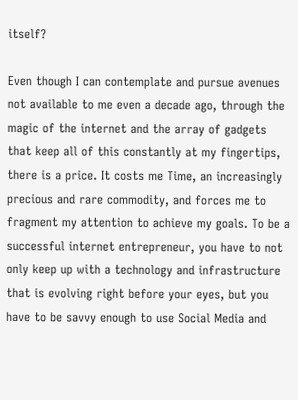itself?

Even though I can contemplate and pursue avenues not available to me even a decade ago, through the magic of the internet and the array of gadgets that keep all of this constantly at my fingertips, there is a price. It costs me Time, an increasingly precious and rare commodity, and forces me to fragment my attention to achieve my goals. To be a successful internet entrepreneur, you have to not only keep up with a technology and infrastructure that is evolving right before your eyes, but you have to be savvy enough to use Social Media and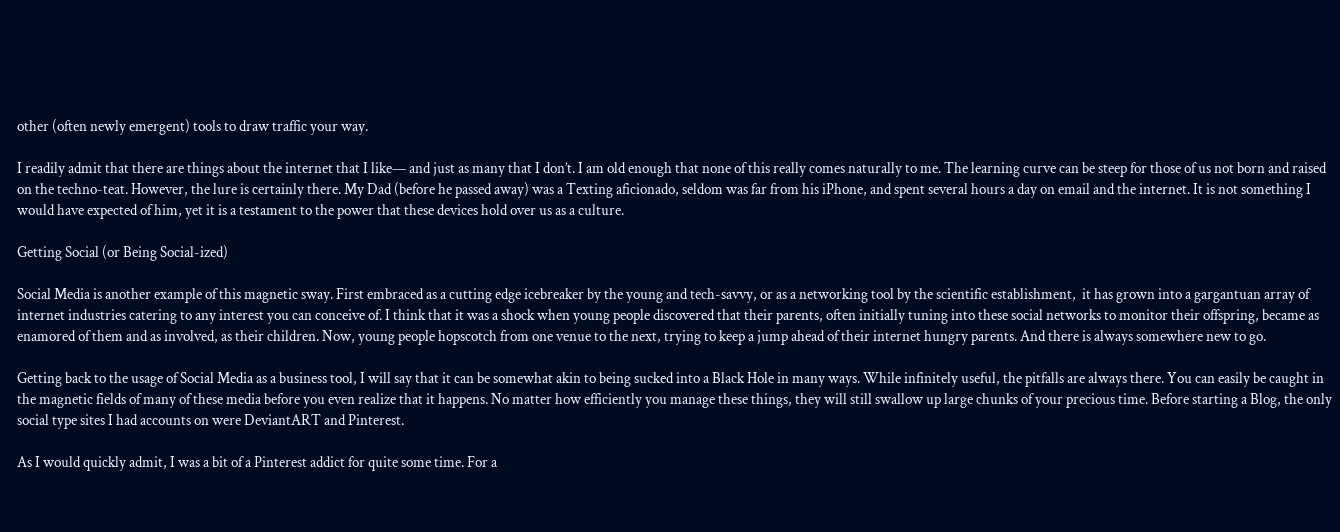other (often newly emergent) tools to draw traffic your way.

I readily admit that there are things about the internet that I like— and just as many that I don’t. I am old enough that none of this really comes naturally to me. The learning curve can be steep for those of us not born and raised on the techno-teat. However, the lure is certainly there. My Dad (before he passed away) was a Texting aficionado, seldom was far from his iPhone, and spent several hours a day on email and the internet. It is not something I would have expected of him, yet it is a testament to the power that these devices hold over us as a culture.

Getting Social (or Being Social-ized)

Social Media is another example of this magnetic sway. First embraced as a cutting edge icebreaker by the young and tech-savvy, or as a networking tool by the scientific establishment,  it has grown into a gargantuan array of internet industries catering to any interest you can conceive of. I think that it was a shock when young people discovered that their parents, often initially tuning into these social networks to monitor their offspring, became as enamored of them and as involved, as their children. Now, young people hopscotch from one venue to the next, trying to keep a jump ahead of their internet hungry parents. And there is always somewhere new to go.

Getting back to the usage of Social Media as a business tool, I will say that it can be somewhat akin to being sucked into a Black Hole in many ways. While infinitely useful, the pitfalls are always there. You can easily be caught in the magnetic fields of many of these media before you even realize that it happens. No matter how efficiently you manage these things, they will still swallow up large chunks of your precious time. Before starting a Blog, the only social type sites I had accounts on were DeviantART and Pinterest.

As I would quickly admit, I was a bit of a Pinterest addict for quite some time. For a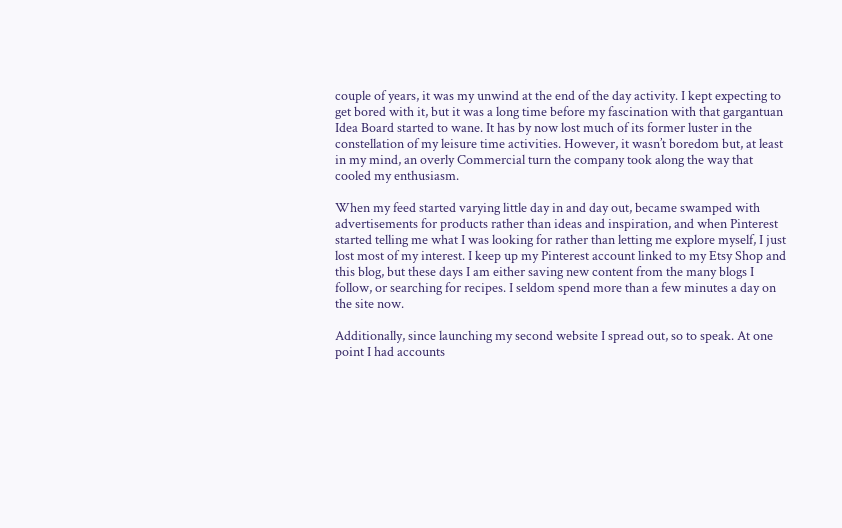couple of years, it was my unwind at the end of the day activity. I kept expecting to get bored with it, but it was a long time before my fascination with that gargantuan Idea Board started to wane. It has by now lost much of its former luster in the constellation of my leisure time activities. However, it wasn’t boredom but, at least in my mind, an overly Commercial turn the company took along the way that cooled my enthusiasm.

When my feed started varying little day in and day out, became swamped with advertisements for products rather than ideas and inspiration, and when Pinterest started telling me what I was looking for rather than letting me explore myself, I just lost most of my interest. I keep up my Pinterest account linked to my Etsy Shop and this blog, but these days I am either saving new content from the many blogs I follow, or searching for recipes. I seldom spend more than a few minutes a day on the site now.

Additionally, since launching my second website I spread out, so to speak. At one point I had accounts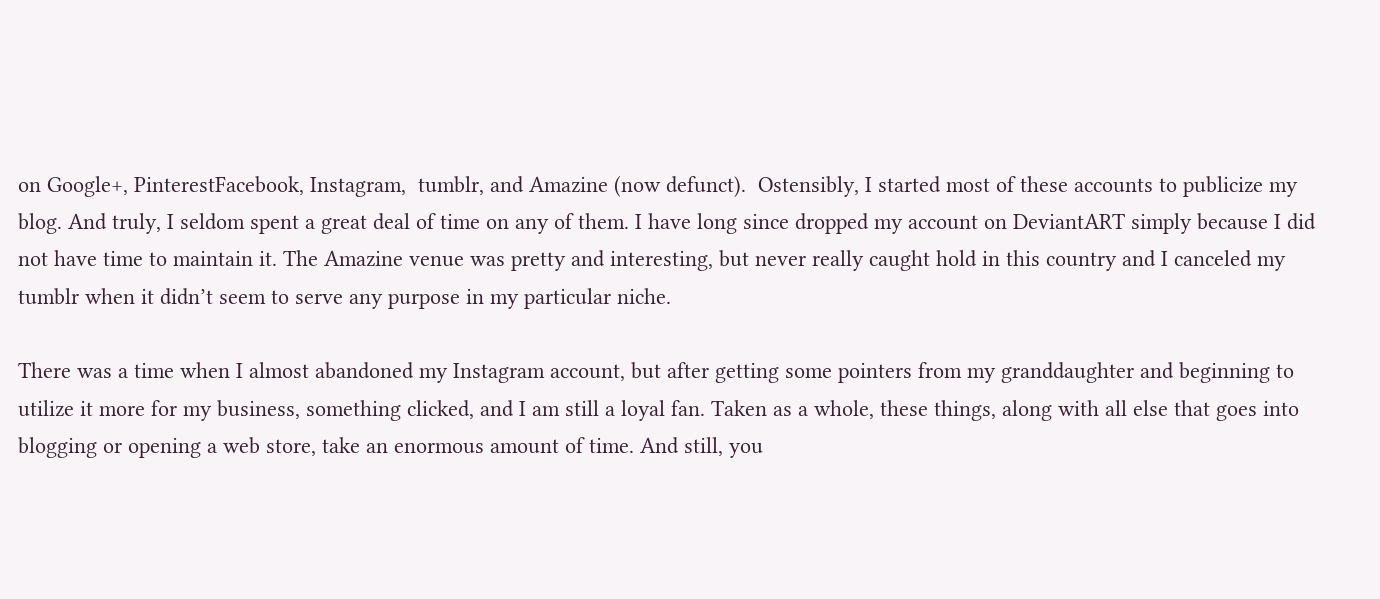on Google+, PinterestFacebook, Instagram,  tumblr, and Amazine (now defunct).  Ostensibly, I started most of these accounts to publicize my blog. And truly, I seldom spent a great deal of time on any of them. I have long since dropped my account on DeviantART simply because I did not have time to maintain it. The Amazine venue was pretty and interesting, but never really caught hold in this country and I canceled my tumblr when it didn’t seem to serve any purpose in my particular niche.

There was a time when I almost abandoned my Instagram account, but after getting some pointers from my granddaughter and beginning to utilize it more for my business, something clicked, and I am still a loyal fan. Taken as a whole, these things, along with all else that goes into blogging or opening a web store, take an enormous amount of time. And still, you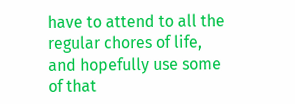have to attend to all the regular chores of life, and hopefully use some of that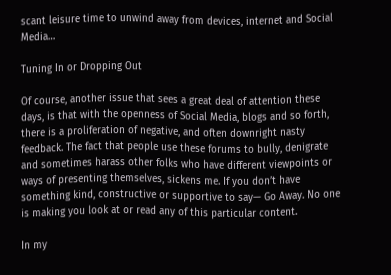scant leisure time to unwind away from devices, internet and Social Media…

Tuning In or Dropping Out

Of course, another issue that sees a great deal of attention these days, is that with the openness of Social Media, blogs and so forth, there is a proliferation of negative, and often downright nasty feedback. The fact that people use these forums to bully, denigrate and sometimes harass other folks who have different viewpoints or ways of presenting themselves, sickens me. If you don’t have something kind, constructive or supportive to say— Go Away. No one is making you look at or read any of this particular content.

In my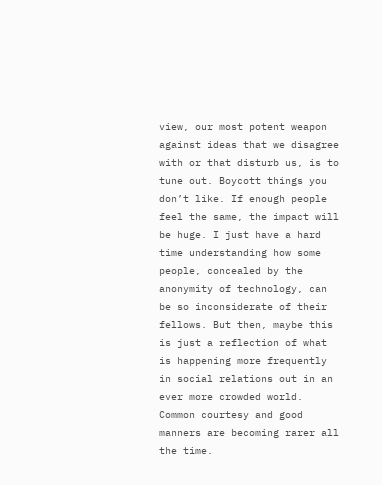view, our most potent weapon against ideas that we disagree with or that disturb us, is to tune out. Boycott things you don’t like. If enough people feel the same, the impact will be huge. I just have a hard time understanding how some people, concealed by the anonymity of technology, can be so inconsiderate of their fellows. But then, maybe this is just a reflection of what is happening more frequently in social relations out in an ever more crowded world. Common courtesy and good manners are becoming rarer all the time.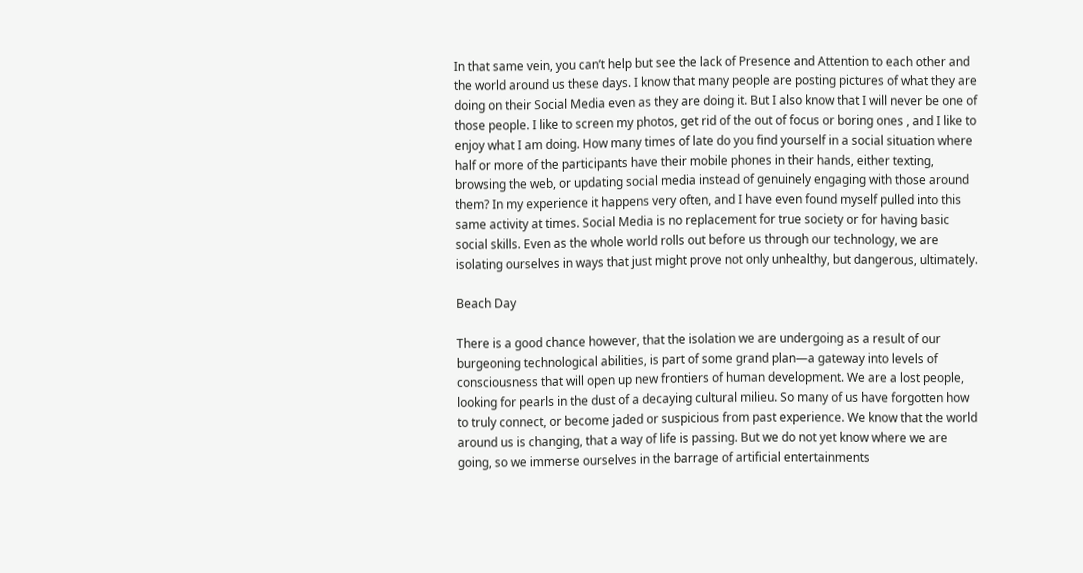In that same vein, you can’t help but see the lack of Presence and Attention to each other and the world around us these days. I know that many people are posting pictures of what they are doing on their Social Media even as they are doing it. But I also know that I will never be one of those people. I like to screen my photos, get rid of the out of focus or boring ones , and I like to enjoy what I am doing. How many times of late do you find yourself in a social situation where half or more of the participants have their mobile phones in their hands, either texting, browsing the web, or updating social media instead of genuinely engaging with those around them? In my experience it happens very often, and I have even found myself pulled into this same activity at times. Social Media is no replacement for true society or for having basic social skills. Even as the whole world rolls out before us through our technology, we are isolating ourselves in ways that just might prove not only unhealthy, but dangerous, ultimately.

Beach Day

There is a good chance however, that the isolation we are undergoing as a result of our burgeoning technological abilities, is part of some grand plan—a gateway into levels of consciousness that will open up new frontiers of human development. We are a lost people, looking for pearls in the dust of a decaying cultural milieu. So many of us have forgotten how to truly connect, or become jaded or suspicious from past experience. We know that the world around us is changing, that a way of life is passing. But we do not yet know where we are going, so we immerse ourselves in the barrage of artificial entertainments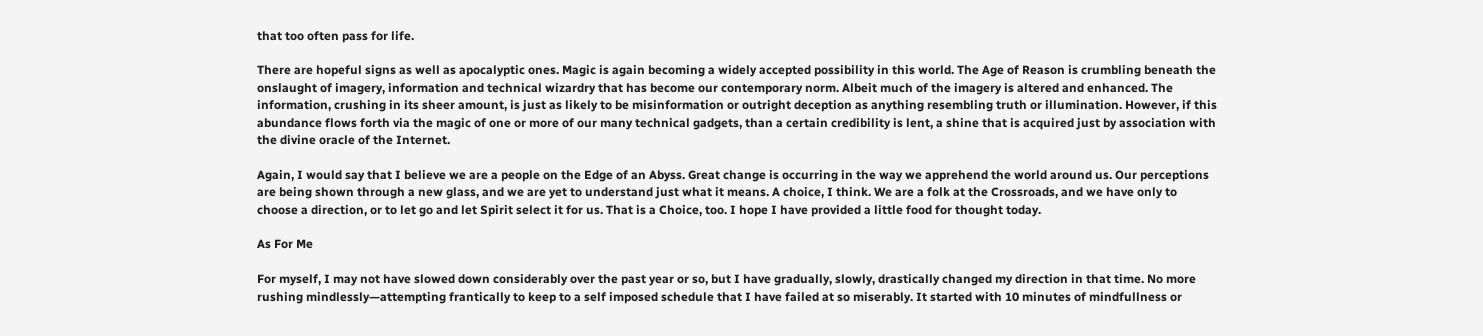that too often pass for life.

There are hopeful signs as well as apocalyptic ones. Magic is again becoming a widely accepted possibility in this world. The Age of Reason is crumbling beneath the onslaught of imagery, information and technical wizardry that has become our contemporary norm. Albeit much of the imagery is altered and enhanced. The information, crushing in its sheer amount, is just as likely to be misinformation or outright deception as anything resembling truth or illumination. However, if this abundance flows forth via the magic of one or more of our many technical gadgets, than a certain credibility is lent, a shine that is acquired just by association with the divine oracle of the Internet.

Again, I would say that I believe we are a people on the Edge of an Abyss. Great change is occurring in the way we apprehend the world around us. Our perceptions are being shown through a new glass, and we are yet to understand just what it means. A choice, I think. We are a folk at the Crossroads, and we have only to choose a direction, or to let go and let Spirit select it for us. That is a Choice, too. I hope I have provided a little food for thought today.

As For Me

For myself, I may not have slowed down considerably over the past year or so, but I have gradually, slowly, drastically changed my direction in that time. No more rushing mindlessly—attempting frantically to keep to a self imposed schedule that I have failed at so miserably. It started with 10 minutes of mindfullness or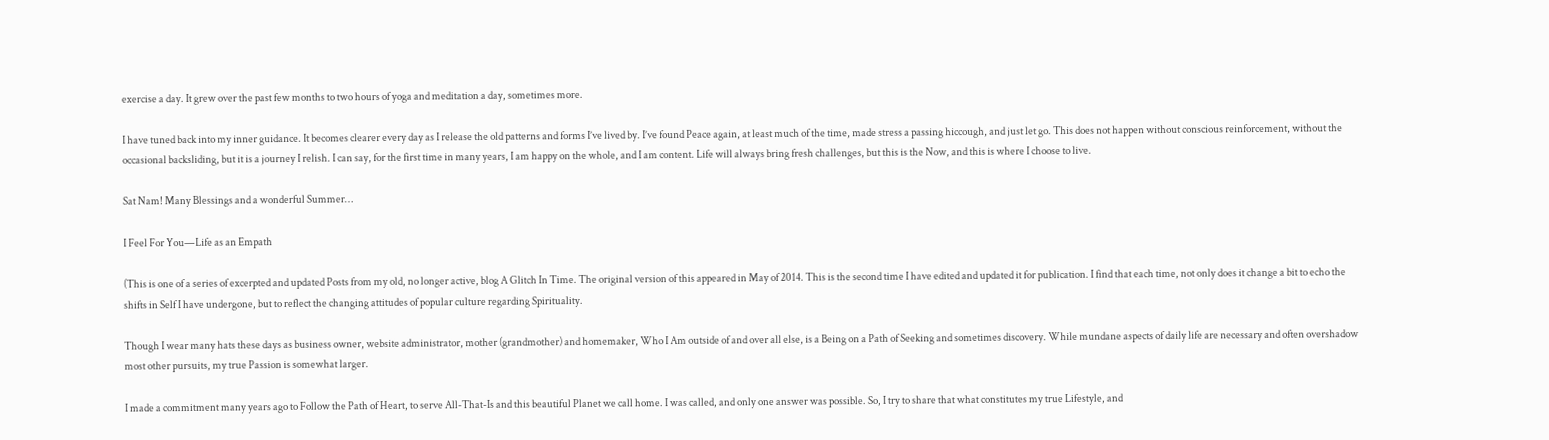exercise a day. It grew over the past few months to two hours of yoga and meditation a day, sometimes more.

I have tuned back into my inner guidance. It becomes clearer every day as I release the old patterns and forms I’ve lived by. I’ve found Peace again, at least much of the time, made stress a passing hiccough, and just let go. This does not happen without conscious reinforcement, without the occasional backsliding, but it is a journey I relish. I can say, for the first time in many years, I am happy on the whole, and I am content. Life will always bring fresh challenges, but this is the Now, and this is where I choose to live.

Sat Nam! Many Blessings and a wonderful Summer…

I Feel For You—Life as an Empath

(This is one of a series of excerpted and updated Posts from my old, no longer active, blog A Glitch In Time. The original version of this appeared in May of 2014. This is the second time I have edited and updated it for publication. I find that each time, not only does it change a bit to echo the shifts in Self I have undergone, but to reflect the changing attitudes of popular culture regarding Spirituality.

Though I wear many hats these days as business owner, website administrator, mother (grandmother) and homemaker, Who I Am outside of and over all else, is a Being on a Path of Seeking and sometimes discovery. While mundane aspects of daily life are necessary and often overshadow most other pursuits, my true Passion is somewhat larger.

I made a commitment many years ago to Follow the Path of Heart, to serve All-That-Is and this beautiful Planet we call home. I was called, and only one answer was possible. So, I try to share that what constitutes my true Lifestyle, and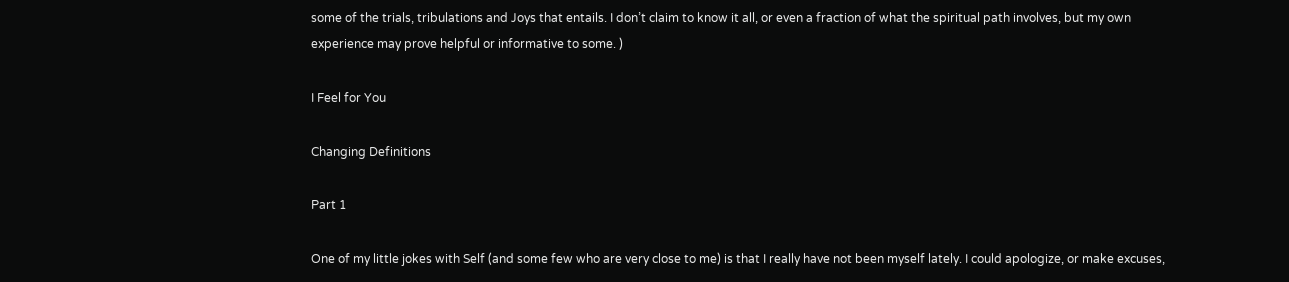some of the trials, tribulations and Joys that entails. I don’t claim to know it all, or even a fraction of what the spiritual path involves, but my own experience may prove helpful or informative to some. )

I Feel for You

Changing Definitions

Part 1

One of my little jokes with Self (and some few who are very close to me) is that I really have not been myself lately. I could apologize, or make excuses,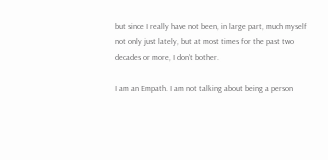but since I really have not been, in large part, much myself not only just lately, but at most times for the past two decades or more, I don’t bother.

I am an Empath. I am not talking about being a person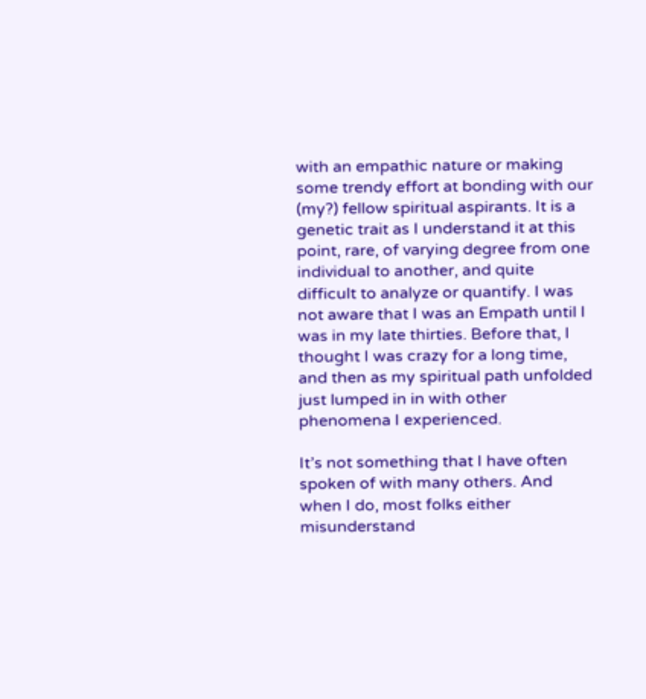with an empathic nature or making some trendy effort at bonding with our (my?) fellow spiritual aspirants. It is a genetic trait as I understand it at this point, rare, of varying degree from one individual to another, and quite difficult to analyze or quantify. I was not aware that I was an Empath until I was in my late thirties. Before that, I thought I was crazy for a long time, and then as my spiritual path unfolded just lumped in in with other phenomena I experienced.

It’s not something that I have often spoken of with many others. And when I do, most folks either misunderstand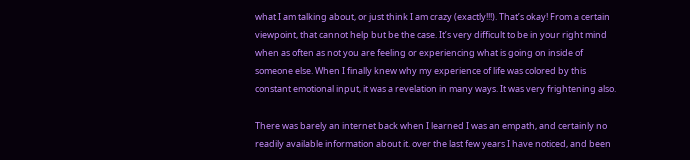what I am talking about, or just think I am crazy (exactly!!!). That’s okay! From a certain viewpoint, that cannot help but be the case. It’s very difficult to be in your right mind when as often as not you are feeling or experiencing what is going on inside of someone else. When I finally knew why my experience of life was colored by this constant emotional input, it was a revelation in many ways. It was very frightening also.

There was barely an internet back when I learned I was an empath, and certainly no readily available information about it. over the last few years I have noticed, and been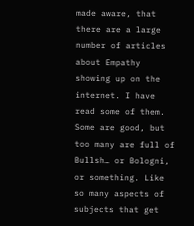made aware, that there are a large number of articles about Empathy showing up on the internet. I have read some of them. Some are good, but too many are full of Bullsh… or Bologni, or something. Like so many aspects of subjects that get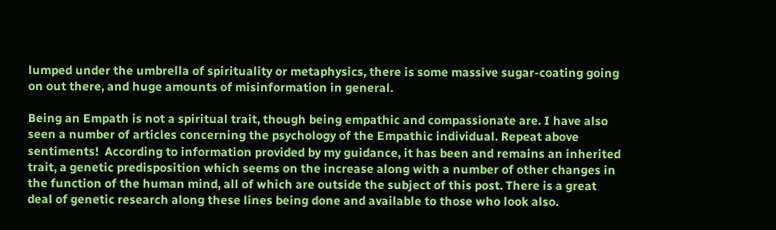lumped under the umbrella of spirituality or metaphysics, there is some massive sugar-coating going on out there, and huge amounts of misinformation in general.

Being an Empath is not a spiritual trait, though being empathic and compassionate are. I have also seen a number of articles concerning the psychology of the Empathic individual. Repeat above sentiments!  According to information provided by my guidance, it has been and remains an inherited trait, a genetic predisposition which seems on the increase along with a number of other changes in the function of the human mind, all of which are outside the subject of this post. There is a great deal of genetic research along these lines being done and available to those who look also.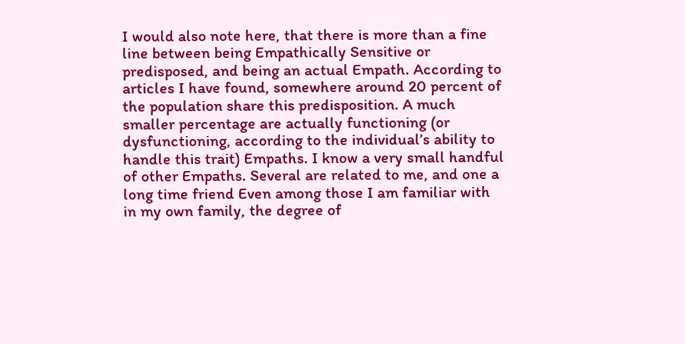I would also note here, that there is more than a fine line between being Empathically Sensitive or predisposed, and being an actual Empath. According to articles I have found, somewhere around 20 percent of the population share this predisposition. A much smaller percentage are actually functioning (or dysfunctioning, according to the individual’s ability to handle this trait) Empaths. I know a very small handful of other Empaths. Several are related to me, and one a long time friend Even among those I am familiar with in my own family, the degree of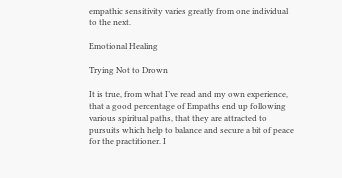empathic sensitivity varies greatly from one individual to the next.

Emotional Healing

Trying Not to Drown

It is true, from what I’ve read and my own experience, that a good percentage of Empaths end up following various spiritual paths, that they are attracted to pursuits which help to balance and secure a bit of peace for the practitioner. I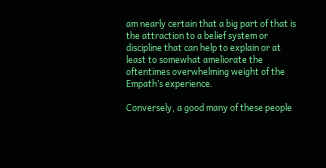am nearly certain that a big part of that is the attraction to a belief system or discipline that can help to explain or at least to somewhat ameliorate the oftentimes overwhelming weight of the Empath’s experience.

Conversely, a good many of these people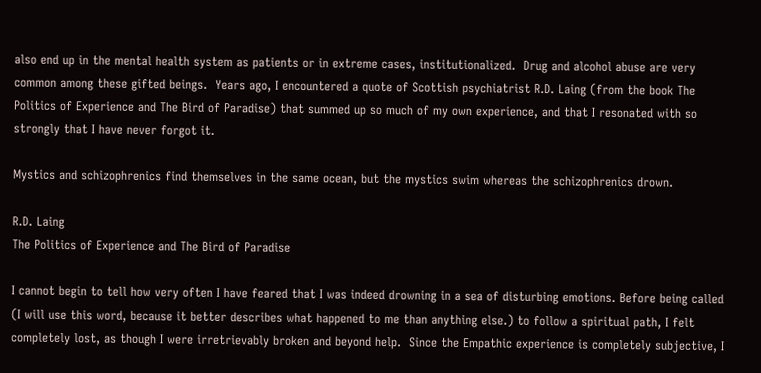also end up in the mental health system as patients or in extreme cases, institutionalized.  Drug and alcohol abuse are very common among these gifted beings.  Years ago, I encountered a quote of Scottish psychiatrist R.D. Laing (from the book The Politics of Experience and The Bird of Paradise) that summed up so much of my own experience, and that I resonated with so strongly that I have never forgot it.

Mystics and schizophrenics find themselves in the same ocean, but the mystics swim whereas the schizophrenics drown.

R.D. Laing
The Politics of Experience and The Bird of Paradise

I cannot begin to tell how very often I have feared that I was indeed drowning in a sea of disturbing emotions. Before being called (I will use this word, because it better describes what happened to me than anything else.) to follow a spiritual path, I felt completely lost, as though I were irretrievably broken and beyond help.  Since the Empathic experience is completely subjective, I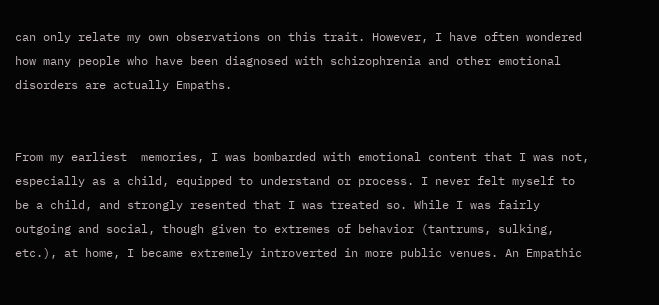can only relate my own observations on this trait. However, I have often wondered how many people who have been diagnosed with schizophrenia and other emotional disorders are actually Empaths.


From my earliest  memories, I was bombarded with emotional content that I was not, especially as a child, equipped to understand or process. I never felt myself to be a child, and strongly resented that I was treated so. While I was fairly outgoing and social, though given to extremes of behavior (tantrums, sulking, etc.), at home, I became extremely introverted in more public venues. An Empathic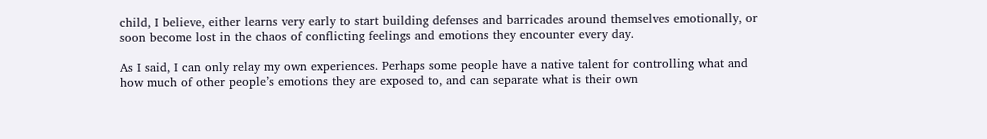child, I believe, either learns very early to start building defenses and barricades around themselves emotionally, or soon become lost in the chaos of conflicting feelings and emotions they encounter every day.

As I said, I can only relay my own experiences. Perhaps some people have a native talent for controlling what and how much of other people’s emotions they are exposed to, and can separate what is their own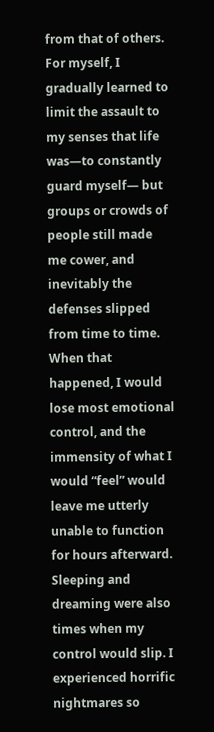from that of others. For myself, I gradually learned to limit the assault to my senses that life was—to constantly guard myself— but groups or crowds of people still made me cower, and inevitably the defenses slipped from time to time. When that happened, I would lose most emotional control, and the immensity of what I would “feel” would leave me utterly unable to function for hours afterward. Sleeping and dreaming were also times when my control would slip. I experienced horrific nightmares so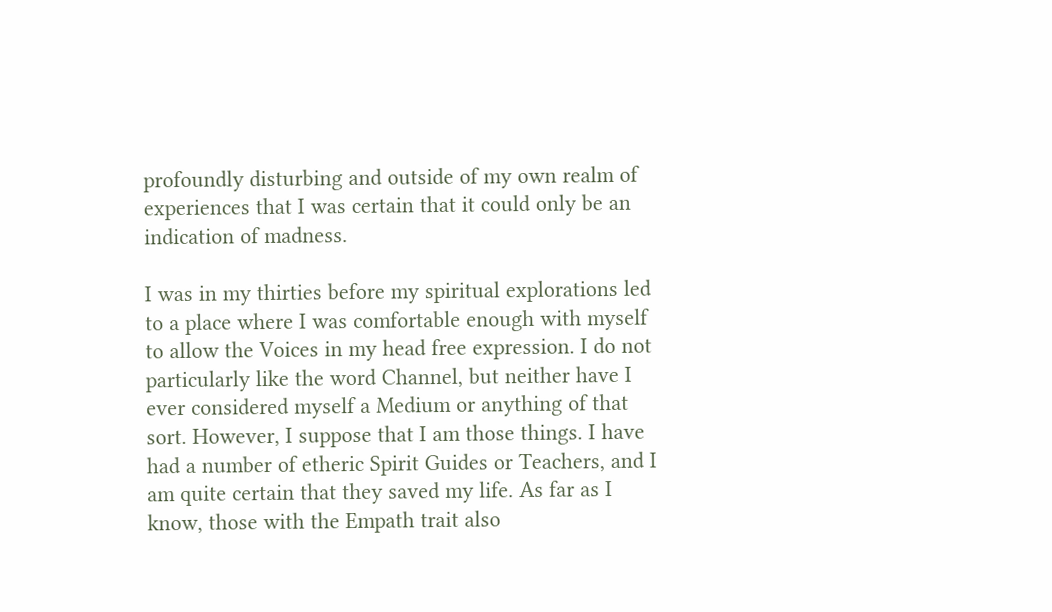profoundly disturbing and outside of my own realm of experiences that I was certain that it could only be an indication of madness.

I was in my thirties before my spiritual explorations led to a place where I was comfortable enough with myself to allow the Voices in my head free expression. I do not particularly like the word Channel, but neither have I ever considered myself a Medium or anything of that sort. However, I suppose that I am those things. I have had a number of etheric Spirit Guides or Teachers, and I am quite certain that they saved my life. As far as I know, those with the Empath trait also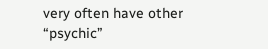very often have other “psychic”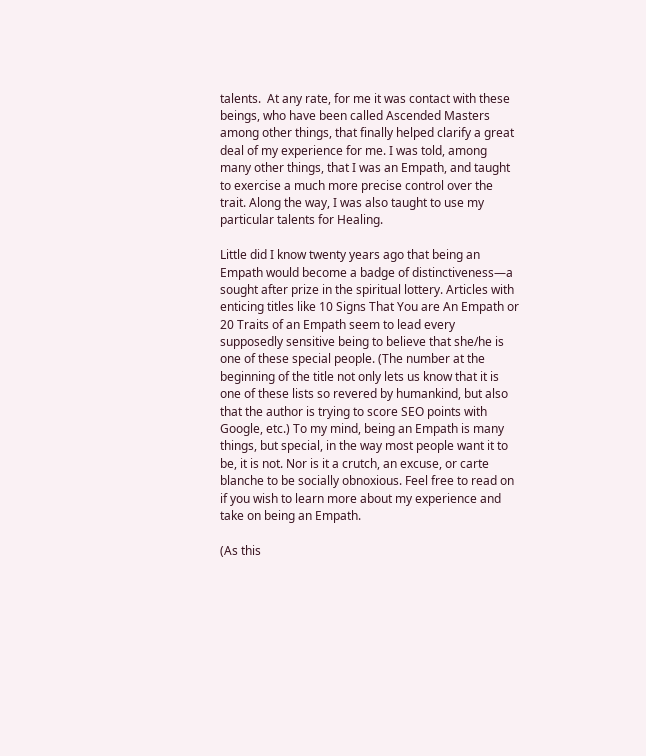talents.  At any rate, for me it was contact with these beings, who have been called Ascended Masters among other things, that finally helped clarify a great deal of my experience for me. I was told, among many other things, that I was an Empath, and taught to exercise a much more precise control over the trait. Along the way, I was also taught to use my particular talents for Healing.

Little did I know twenty years ago that being an Empath would become a badge of distinctiveness—a sought after prize in the spiritual lottery. Articles with enticing titles like 10 Signs That You are An Empath or 20 Traits of an Empath seem to lead every supposedly sensitive being to believe that she/he is one of these special people. (The number at the beginning of the title not only lets us know that it is one of these lists so revered by humankind, but also that the author is trying to score SEO points with Google, etc.) To my mind, being an Empath is many things, but special, in the way most people want it to be, it is not. Nor is it a crutch, an excuse, or carte blanche to be socially obnoxious. Feel free to read on if you wish to learn more about my experience and take on being an Empath.

(As this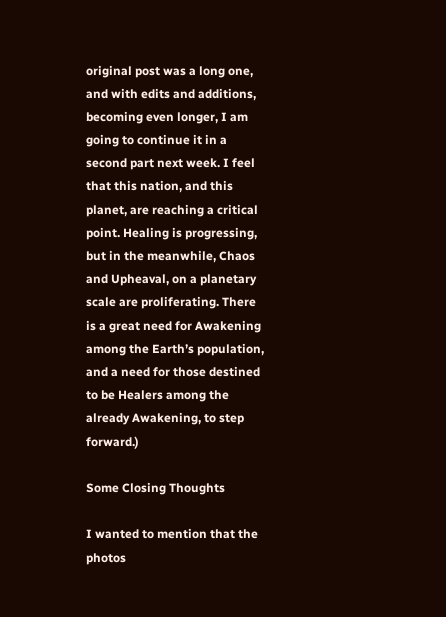original post was a long one, and with edits and additions, becoming even longer, I am going to continue it in a second part next week. I feel that this nation, and this planet, are reaching a critical point. Healing is progressing, but in the meanwhile, Chaos and Upheaval, on a planetary scale are proliferating. There is a great need for Awakening among the Earth’s population, and a need for those destined to be Healers among the already Awakening, to step forward.)

Some Closing Thoughts

I wanted to mention that the photos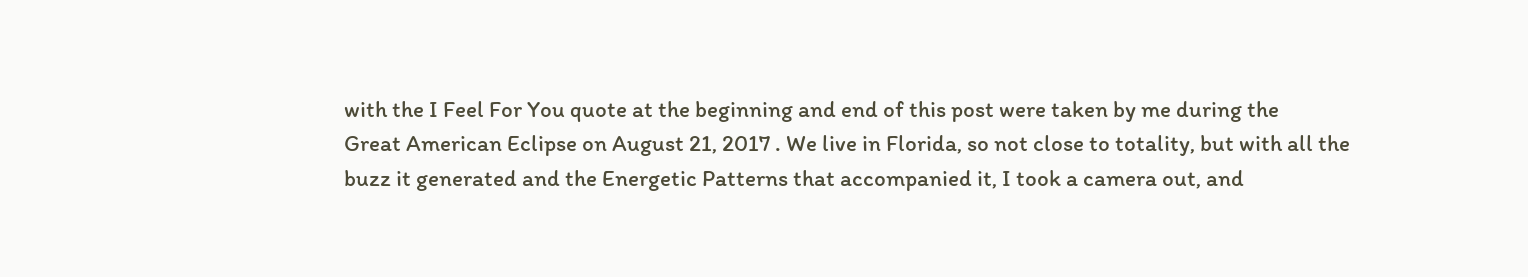with the I Feel For You quote at the beginning and end of this post were taken by me during the
Great American Eclipse on August 21, 2017 . We live in Florida, so not close to totality, but with all the buzz it generated and the Energetic Patterns that accompanied it, I took a camera out, and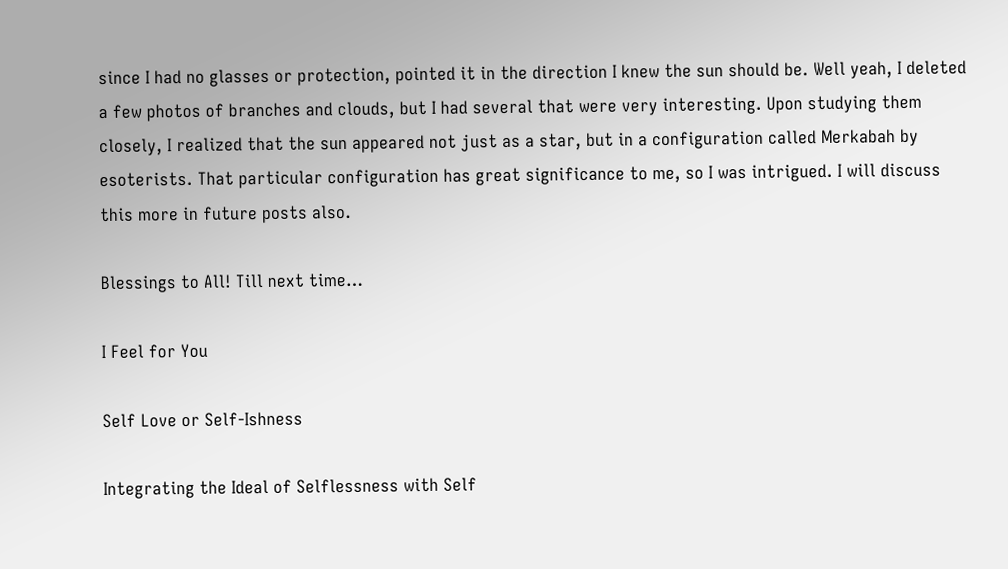since I had no glasses or protection, pointed it in the direction I knew the sun should be. Well yeah, I deleted a few photos of branches and clouds, but I had several that were very interesting. Upon studying them closely, I realized that the sun appeared not just as a star, but in a configuration called Merkabah by esoterists. That particular configuration has great significance to me, so I was intrigued. I will discuss this more in future posts also.

Blessings to All! Till next time…

I Feel for You

Self Love or Self-Ishness

Integrating the Ideal of Selflessness with Self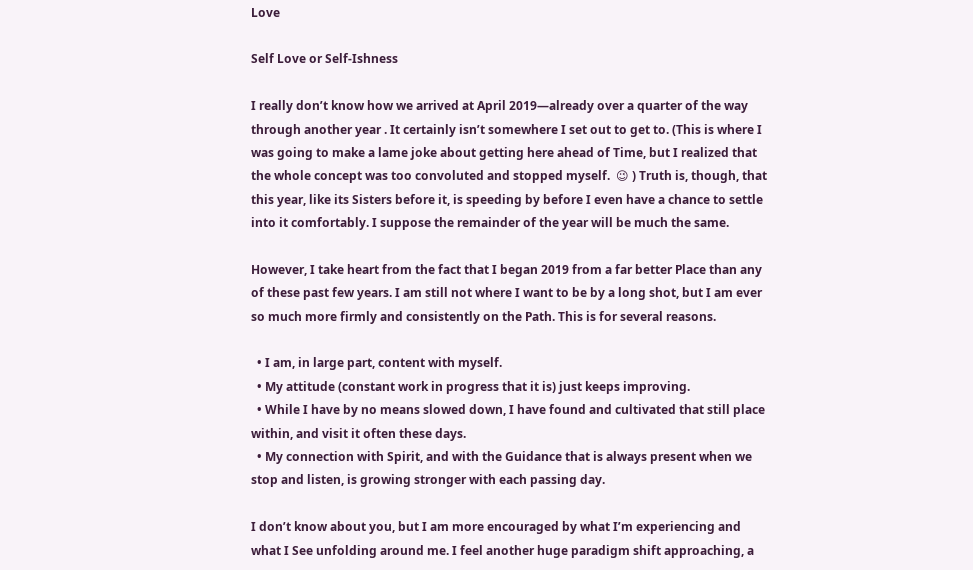Love

Self Love or Self-Ishness

I really don’t know how we arrived at April 2019—already over a quarter of the way through another year . It certainly isn’t somewhere I set out to get to. (This is where I was going to make a lame joke about getting here ahead of Time, but I realized that the whole concept was too convoluted and stopped myself.  😉 ) Truth is, though, that this year, like its Sisters before it, is speeding by before I even have a chance to settle into it comfortably. I suppose the remainder of the year will be much the same.

However, I take heart from the fact that I began 2019 from a far better Place than any of these past few years. I am still not where I want to be by a long shot, but I am ever so much more firmly and consistently on the Path. This is for several reasons.

  • I am, in large part, content with myself.
  • My attitude (constant work in progress that it is) just keeps improving.
  • While I have by no means slowed down, I have found and cultivated that still place within, and visit it often these days.
  • My connection with Spirit, and with the Guidance that is always present when we stop and listen, is growing stronger with each passing day.

I don’t know about you, but I am more encouraged by what I’m experiencing and what I See unfolding around me. I feel another huge paradigm shift approaching, a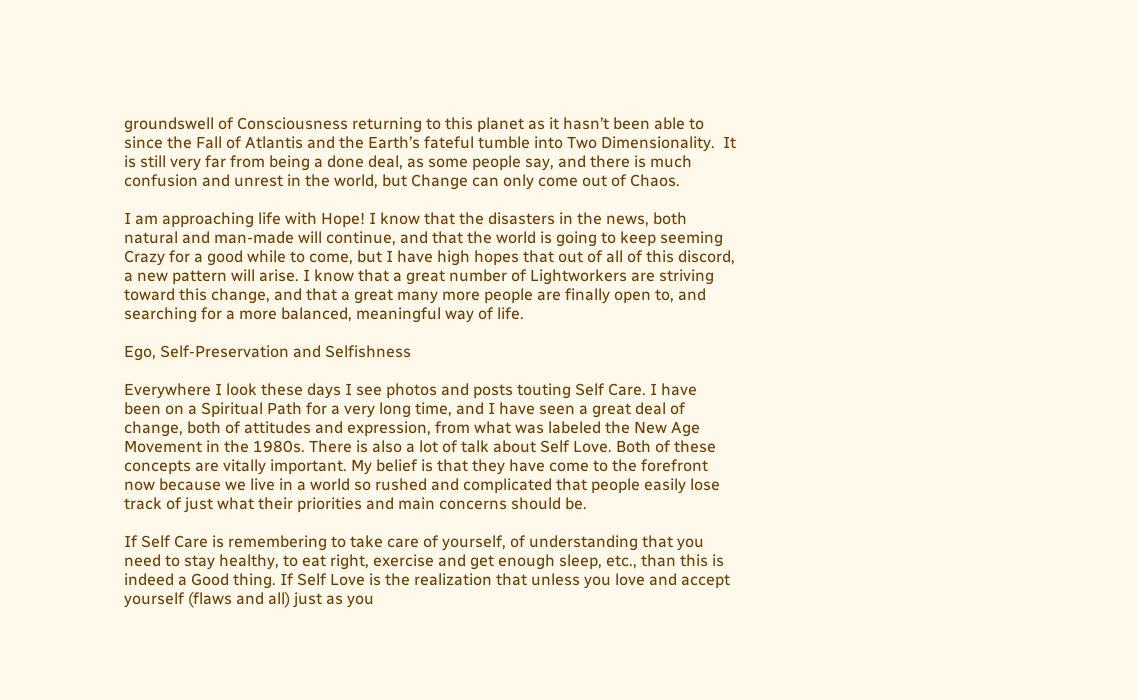groundswell of Consciousness returning to this planet as it hasn’t been able to since the Fall of Atlantis and the Earth’s fateful tumble into Two Dimensionality.  It is still very far from being a done deal, as some people say, and there is much confusion and unrest in the world, but Change can only come out of Chaos.

I am approaching life with Hope! I know that the disasters in the news, both natural and man-made will continue, and that the world is going to keep seeming Crazy for a good while to come, but I have high hopes that out of all of this discord, a new pattern will arise. I know that a great number of Lightworkers are striving toward this change, and that a great many more people are finally open to, and searching for a more balanced, meaningful way of life.

Ego, Self-Preservation and Selfishness

Everywhere I look these days I see photos and posts touting Self Care. I have been on a Spiritual Path for a very long time, and I have seen a great deal of change, both of attitudes and expression, from what was labeled the New Age Movement in the 1980s. There is also a lot of talk about Self Love. Both of these concepts are vitally important. My belief is that they have come to the forefront now because we live in a world so rushed and complicated that people easily lose track of just what their priorities and main concerns should be.

If Self Care is remembering to take care of yourself, of understanding that you need to stay healthy, to eat right, exercise and get enough sleep, etc., than this is indeed a Good thing. If Self Love is the realization that unless you love and accept yourself (flaws and all) just as you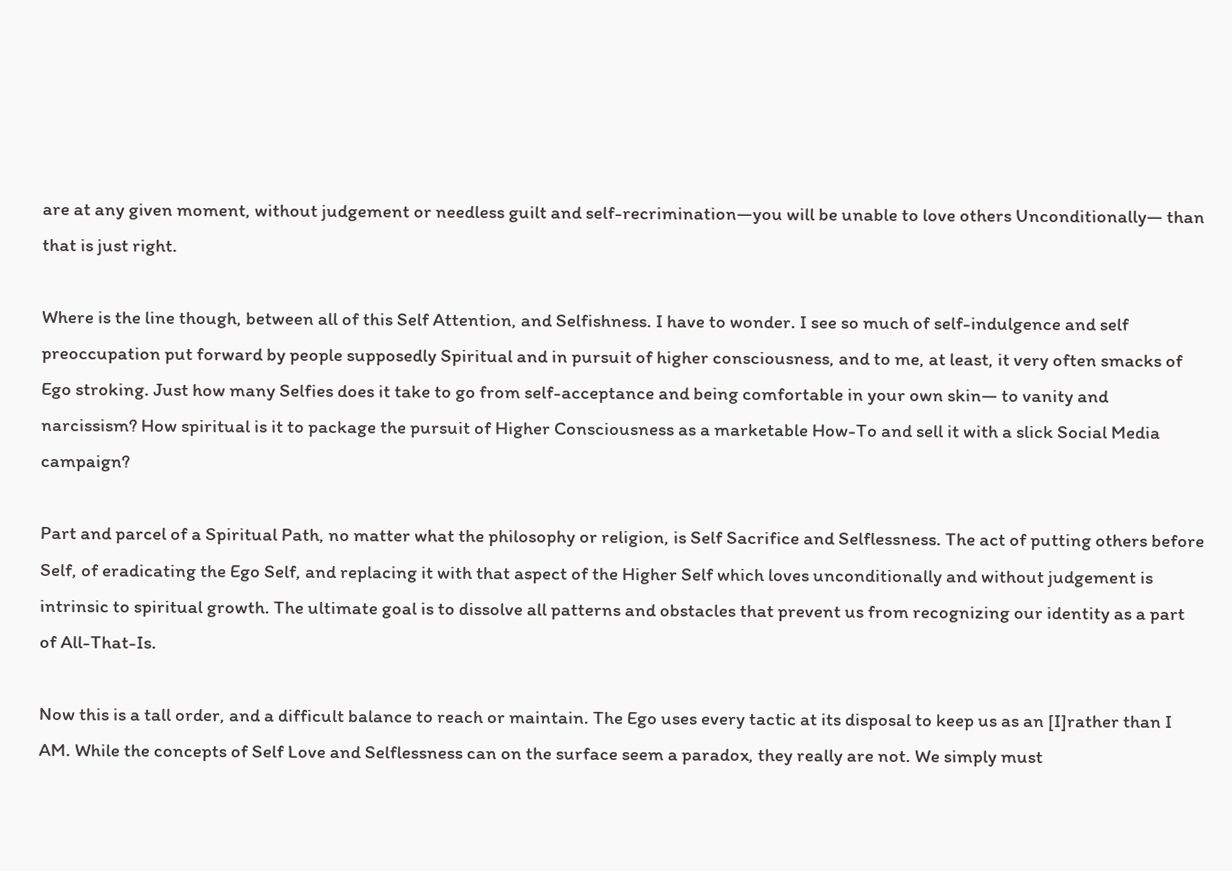are at any given moment, without judgement or needless guilt and self-recrimination—you will be unable to love others Unconditionally— than that is just right.

Where is the line though, between all of this Self Attention, and Selfishness. I have to wonder. I see so much of self-indulgence and self preoccupation put forward by people supposedly Spiritual and in pursuit of higher consciousness, and to me, at least, it very often smacks of Ego stroking. Just how many Selfies does it take to go from self-acceptance and being comfortable in your own skin— to vanity and narcissism? How spiritual is it to package the pursuit of Higher Consciousness as a marketable How-To and sell it with a slick Social Media campaign?

Part and parcel of a Spiritual Path, no matter what the philosophy or religion, is Self Sacrifice and Selflessness. The act of putting others before Self, of eradicating the Ego Self, and replacing it with that aspect of the Higher Self which loves unconditionally and without judgement is intrinsic to spiritual growth. The ultimate goal is to dissolve all patterns and obstacles that prevent us from recognizing our identity as a part of All-That-Is.

Now this is a tall order, and a difficult balance to reach or maintain. The Ego uses every tactic at its disposal to keep us as an [I]rather than I AM. While the concepts of Self Love and Selflessness can on the surface seem a paradox, they really are not. We simply must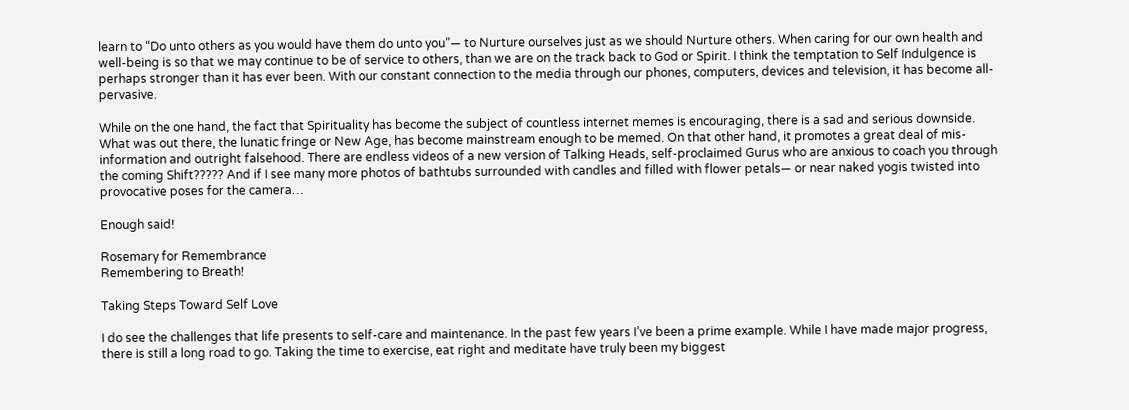learn to “Do unto others as you would have them do unto you”— to Nurture ourselves just as we should Nurture others. When caring for our own health and well-being is so that we may continue to be of service to others, than we are on the track back to God or Spirit. I think the temptation to Self Indulgence is perhaps stronger than it has ever been. With our constant connection to the media through our phones, computers, devices and television, it has become all-pervasive.

While on the one hand, the fact that Spirituality has become the subject of countless internet memes is encouraging, there is a sad and serious downside. What was out there, the lunatic fringe or New Age, has become mainstream enough to be memed. On that other hand, it promotes a great deal of mis-information and outright falsehood. There are endless videos of a new version of Talking Heads, self-proclaimed Gurus who are anxious to coach you through the coming Shift????? And if I see many more photos of bathtubs surrounded with candles and filled with flower petals— or near naked yogis twisted into provocative poses for the camera…

Enough said!

Rosemary for Remembrance
Remembering to Breath!

Taking Steps Toward Self Love

I do see the challenges that life presents to self-care and maintenance. In the past few years I’ve been a prime example. While I have made major progress, there is still a long road to go. Taking the time to exercise, eat right and meditate have truly been my biggest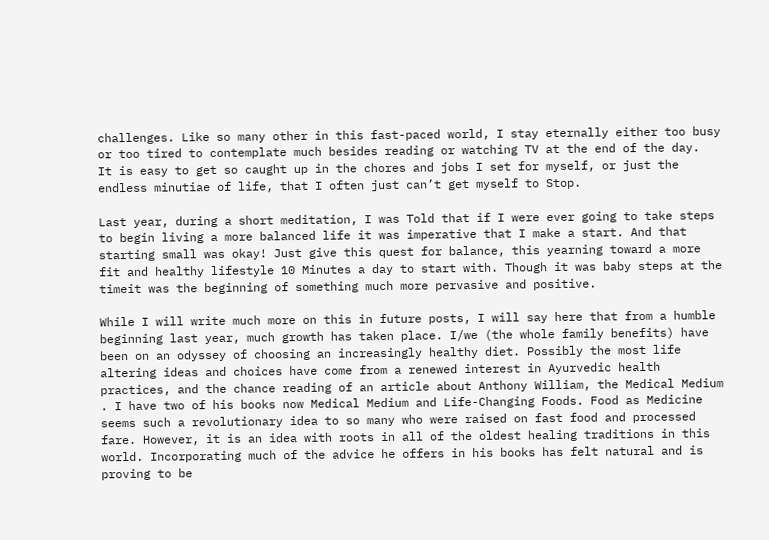challenges. Like so many other in this fast-paced world, I stay eternally either too busy or too tired to contemplate much besides reading or watching TV at the end of the day.  It is easy to get so caught up in the chores and jobs I set for myself, or just the endless minutiae of life, that I often just can’t get myself to Stop.

Last year, during a short meditation, I was Told that if I were ever going to take steps to begin living a more balanced life it was imperative that I make a start. And that starting small was okay! Just give this quest for balance, this yearning toward a more fit and healthy lifestyle 10 Minutes a day to start with. Though it was baby steps at the timeit was the beginning of something much more pervasive and positive.

While I will write much more on this in future posts, I will say here that from a humble beginning last year, much growth has taken place. I/we (the whole family benefits) have been on an odyssey of choosing an increasingly healthy diet. Possibly the most life altering ideas and choices have come from a renewed interest in Ayurvedic health practices, and the chance reading of an article about Anthony William, the Medical Medium . I have two of his books now Medical Medium and Life-Changing Foods. Food as Medicine seems such a revolutionary idea to so many who were raised on fast food and processed fare. However, it is an idea with roots in all of the oldest healing traditions in this world. Incorporating much of the advice he offers in his books has felt natural and is proving to be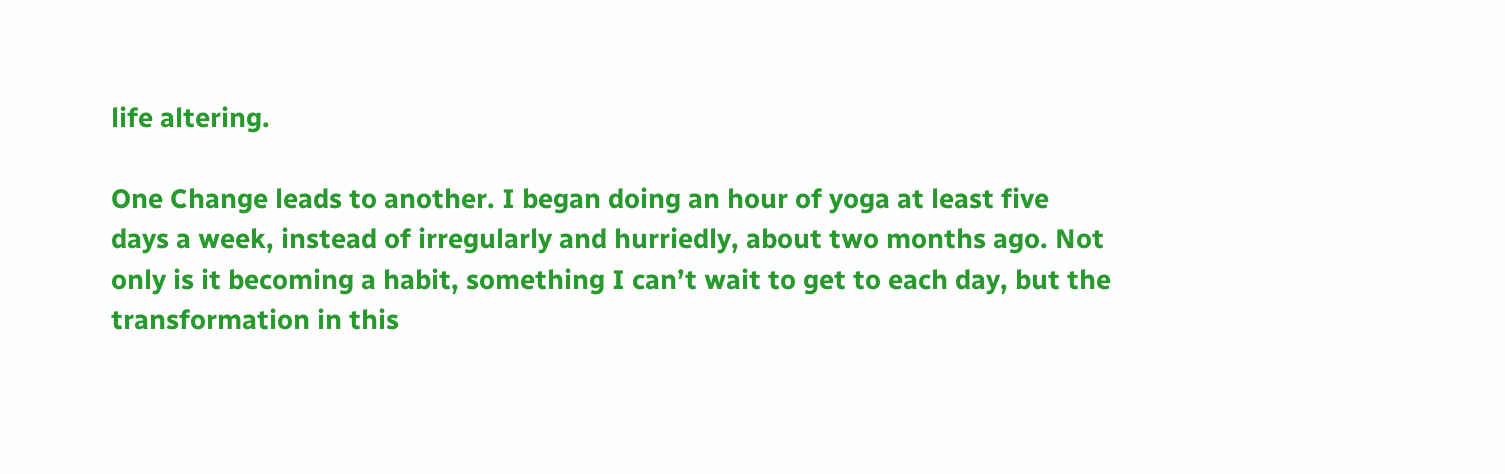life altering.

One Change leads to another. I began doing an hour of yoga at least five days a week, instead of irregularly and hurriedly, about two months ago. Not only is it becoming a habit, something I can’t wait to get to each day, but the transformation in this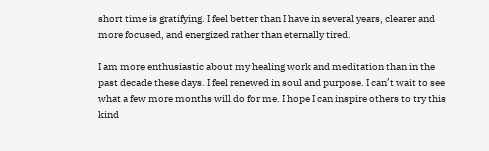short time is gratifying. I feel better than I have in several years, clearer and more focused, and energized rather than eternally tired.

I am more enthusiastic about my healing work and meditation than in the past decade these days. I feel renewed in soul and purpose. I can’t wait to see what a few more months will do for me. I hope I can inspire others to try this kind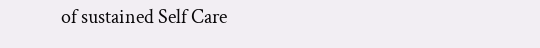of sustained Self Care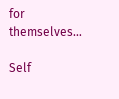for themselves…

Self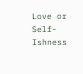Love or Self-Ishness